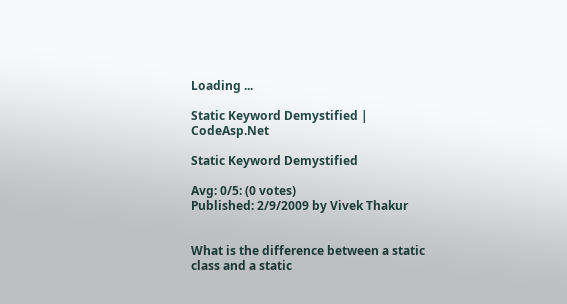Loading ...

Static Keyword Demystified | CodeAsp.Net

Static Keyword Demystified

Avg: 0/5: (0 votes)
Published: 2/9/2009 by Vivek Thakur


What is the difference between a static class and a static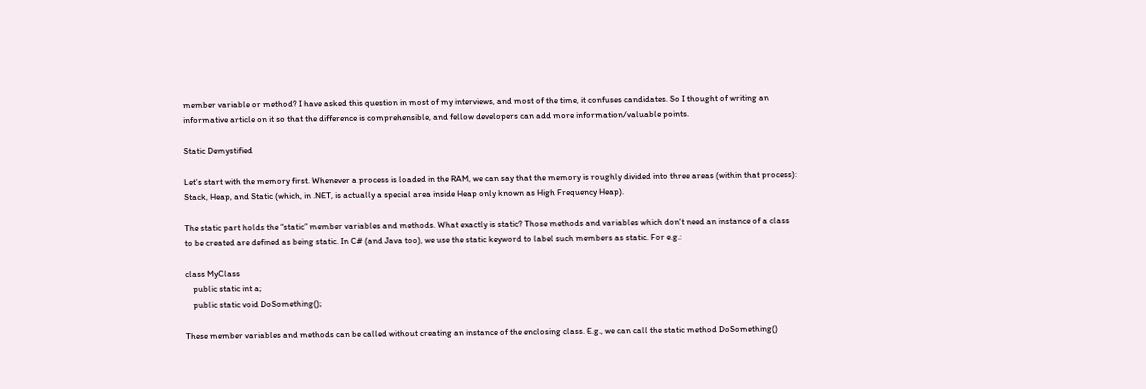member variable or method? I have asked this question in most of my interviews, and most of the time, it confuses candidates. So I thought of writing an informative article on it so that the difference is comprehensible, and fellow developers can add more information/valuable points.

Static Demystified

Let's start with the memory first. Whenever a process is loaded in the RAM, we can say that the memory is roughly divided into three areas (within that process): Stack, Heap, and Static (which, in .NET, is actually a special area inside Heap only known as High Frequency Heap).

The static part holds the “static” member variables and methods. What exactly is static? Those methods and variables which don't need an instance of a class to be created are defined as being static. In C# (and Java too), we use the static keyword to label such members as static. For e.g.:

class MyClass
    public static int a;
    public static void DoSomething();

These member variables and methods can be called without creating an instance of the enclosing class. E.g., we can call the static method DoSomething()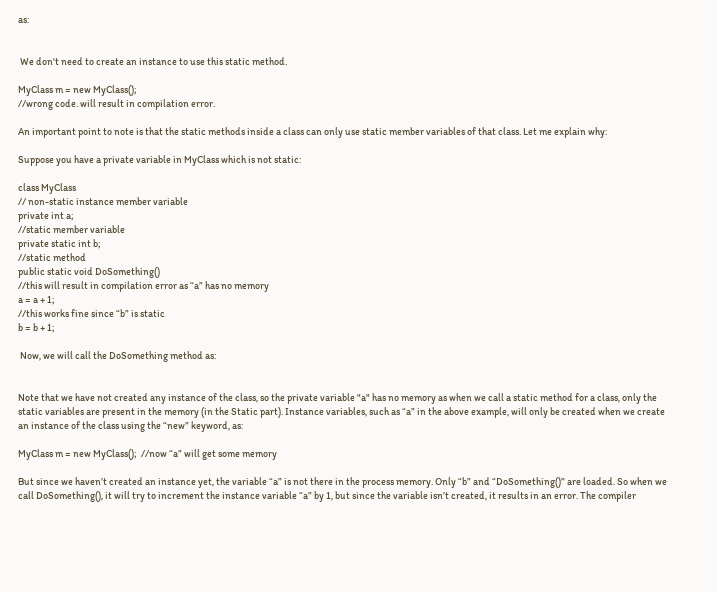as:


 We don't need to create an instance to use this static method.

MyClass m = new MyClass();
//wrong code. will result in compilation error.

An important point to note is that the static methods inside a class can only use static member variables of that class. Let me explain why:

Suppose you have a private variable in MyClass which is not static:

class MyClass
// non-static instance member variable
private int a;
//static member variable
private static int b;
//static method
public static void DoSomething()
//this will result in compilation error as “a” has no memory
a = a + 1;
//this works fine since “b” is static
b = b + 1;

 Now, we will call the DoSomething method as:


Note that we have not created any instance of the class, so the private variable "a" has no memory as when we call a static method for a class, only the static variables are present in the memory (in the Static part). Instance variables, such as “a” in the above example, will only be created when we create an instance of the class using the “new” keyword, as:

MyClass m = new MyClass();  //now “a” will get some memory

But since we haven’t created an instance yet, the variable “a” is not there in the process memory. Only “b” and “DoSomething()” are loaded. So when we call DoSomething(), it will try to increment the instance variable “a” by 1, but since the variable isn’t created, it results in an error. The compiler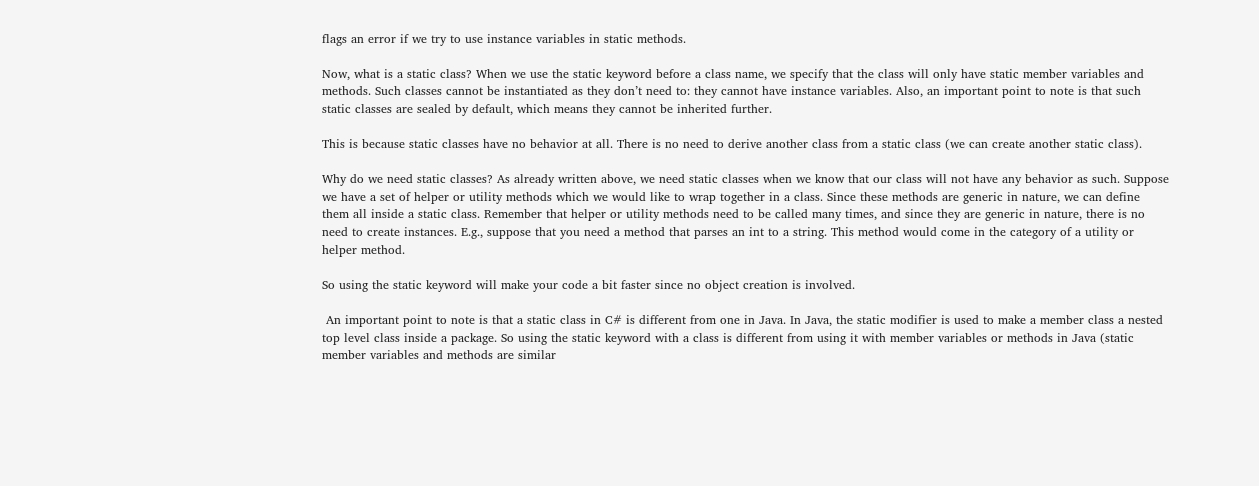flags an error if we try to use instance variables in static methods.

Now, what is a static class? When we use the static keyword before a class name, we specify that the class will only have static member variables and methods. Such classes cannot be instantiated as they don’t need to: they cannot have instance variables. Also, an important point to note is that such static classes are sealed by default, which means they cannot be inherited further.

This is because static classes have no behavior at all. There is no need to derive another class from a static class (we can create another static class).

Why do we need static classes? As already written above, we need static classes when we know that our class will not have any behavior as such. Suppose we have a set of helper or utility methods which we would like to wrap together in a class. Since these methods are generic in nature, we can define them all inside a static class. Remember that helper or utility methods need to be called many times, and since they are generic in nature, there is no need to create instances. E.g., suppose that you need a method that parses an int to a string. This method would come in the category of a utility or helper method.

So using the static keyword will make your code a bit faster since no object creation is involved.

 An important point to note is that a static class in C# is different from one in Java. In Java, the static modifier is used to make a member class a nested top level class inside a package. So using the static keyword with a class is different from using it with member variables or methods in Java (static member variables and methods are similar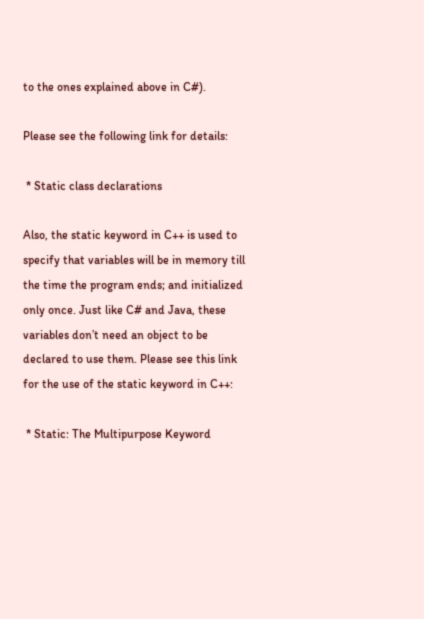to the ones explained above in C#).

Please see the following link for details:

 * Static class declarations

Also, the static keyword in C++ is used to specify that variables will be in memory till the time the program ends; and initialized only once. Just like C# and Java, these variables don’t need an object to be declared to use them. Please see this link for the use of the static keyword in C++:

 * Static: The Multipurpose Keyword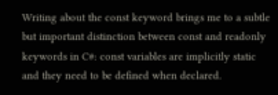Writing about the const keyword brings me to a subtle but important distinction between const and readonly keywords in C#: const variables are implicitly static and they need to be defined when declared.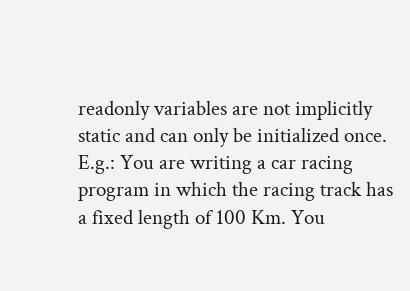readonly variables are not implicitly static and can only be initialized once. E.g.: You are writing a car racing program in which the racing track has a fixed length of 100 Km. You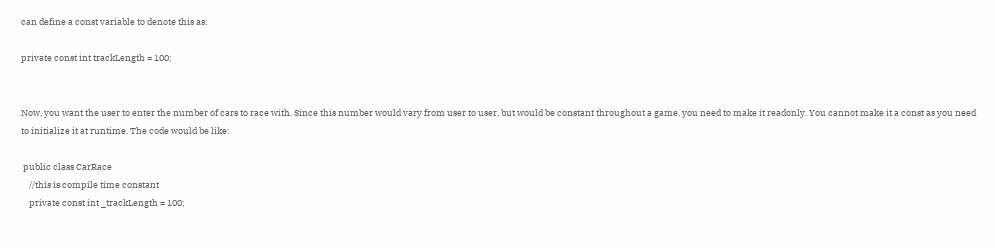can define a const variable to denote this as:

private const int trackLength = 100;


Now, you want the user to enter the number of cars to race with. Since this number would vary from user to user, but would be constant throughout a game, you need to make it readonly. You cannot make it a const as you need to initialize it at runtime. The code would be like:

 public class CarRace
    //this is compile time constant
    private const int _trackLength = 100;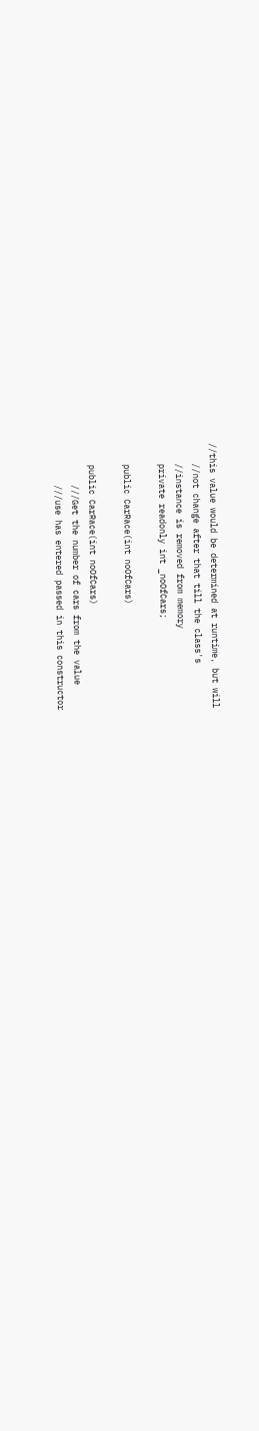//this value would be determined at runtime, but will
    //not change after that till the class's
    //instance is removed from memory
    private readonly int _noOfCars;

    public CarRace(int noOfCars)

    public CarRace(int noOfCars)
        ///Get the number of cars from the value
        ///use has entered passed in this constructor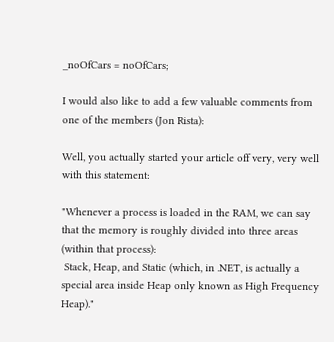_noOfCars = noOfCars;

I would also like to add a few valuable comments from one of the members (Jon Rista):

Well, you actually started your article off very, very well with this statement:

"Whenever a process is loaded in the RAM, we can say that the memory is roughly divided into three areas (within that process):
 Stack, Heap, and Static (which, in .NET, is actually a special area inside Heap only known as High Frequency Heap)."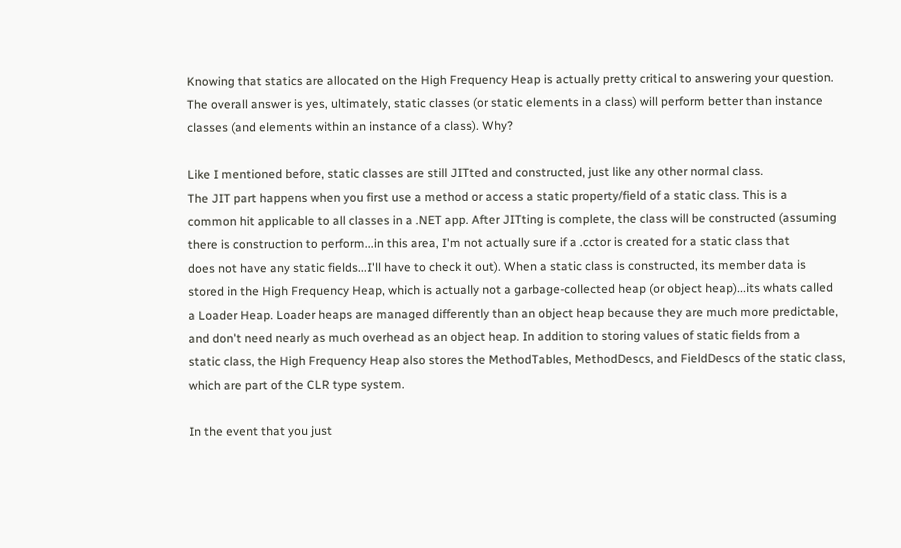Knowing that statics are allocated on the High Frequency Heap is actually pretty critical to answering your question.
The overall answer is yes, ultimately, static classes (or static elements in a class) will perform better than instance
classes (and elements within an instance of a class). Why?

Like I mentioned before, static classes are still JITted and constructed, just like any other normal class.
The JIT part happens when you first use a method or access a static property/field of a static class. This is a
common hit applicable to all classes in a .NET app. After JITting is complete, the class will be constructed (assuming
there is construction to perform...in this area, I'm not actually sure if a .cctor is created for a static class that
does not have any static fields...I'll have to check it out). When a static class is constructed, its member data is
stored in the High Frequency Heap, which is actually not a garbage-collected heap (or object heap)...its whats called
a Loader Heap. Loader heaps are managed differently than an object heap because they are much more predictable,
and don't need nearly as much overhead as an object heap. In addition to storing values of static fields from a
static class, the High Frequency Heap also stores the MethodTables, MethodDescs, and FieldDescs of the static class,
which are part of the CLR type system.

In the event that you just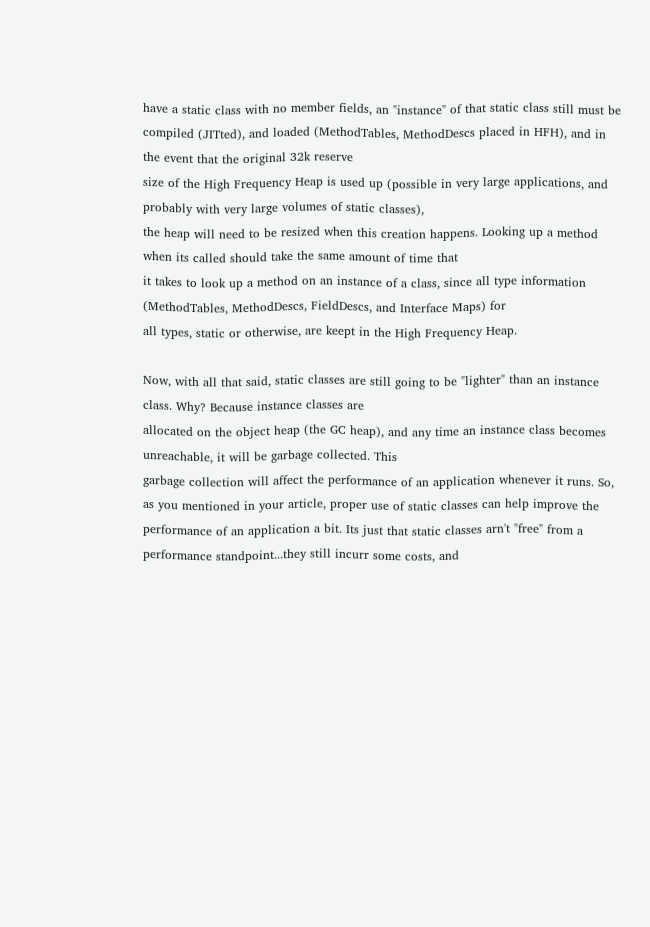have a static class with no member fields, an "instance" of that static class still must be
compiled (JITted), and loaded (MethodTables, MethodDescs placed in HFH), and in the event that the original 32k reserve
size of the High Frequency Heap is used up (possible in very large applications, and probably with very large volumes of static classes),
the heap will need to be resized when this creation happens. Looking up a method when its called should take the same amount of time that
it takes to look up a method on an instance of a class, since all type information (MethodTables, MethodDescs, FieldDescs, and Interface Maps) for
all types, static or otherwise, are keept in the High Frequency Heap.

Now, with all that said, static classes are still going to be "lighter" than an instance class. Why? Because instance classes are
allocated on the object heap (the GC heap), and any time an instance class becomes unreachable, it will be garbage collected. This
garbage collection will affect the performance of an application whenever it runs. So, as you mentioned in your article, proper use of static classes can help improve the performance of an application a bit. Its just that static classes arn't "free" from a performance standpoint...they still incurr some costs, and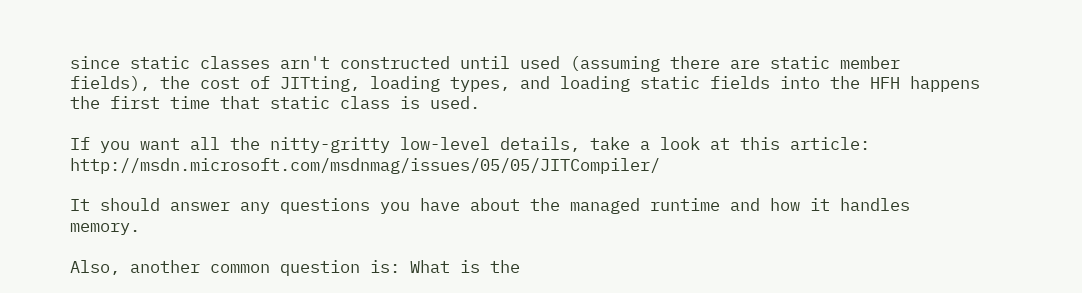since static classes arn't constructed until used (assuming there are static member fields), the cost of JITting, loading types, and loading static fields into the HFH happens the first time that static class is used.

If you want all the nitty-gritty low-level details, take a look at this article: http://msdn.microsoft.com/msdnmag/issues/05/05/JITCompiler/

It should answer any questions you have about the managed runtime and how it handles memory.

Also, another common question is: What is the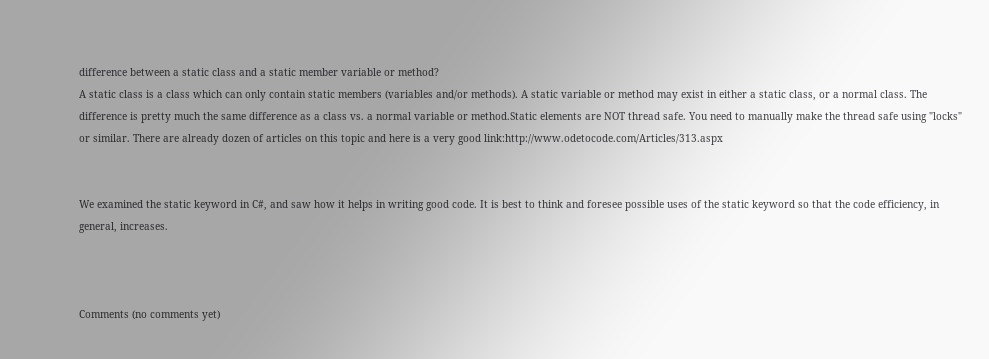difference between a static class and a static member variable or method?
A static class is a class which can only contain static members (variables and/or methods). A static variable or method may exist in either a static class, or a normal class. The difference is pretty much the same difference as a class vs. a normal variable or method.Static elements are NOT thread safe. You need to manually make the thread safe using "locks" or similar. There are already dozen of articles on this topic and here is a very good link:http://www.odetocode.com/Articles/313.aspx


We examined the static keyword in C#, and saw how it helps in writing good code. It is best to think and foresee possible uses of the static keyword so that the code efficiency, in general, increases.



Comments (no comments yet)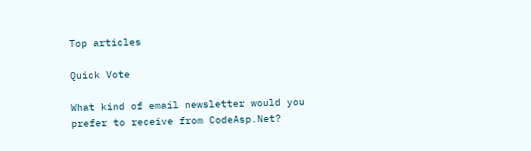Top articles

Quick Vote

What kind of email newsletter would you prefer to receive from CodeAsp.Net?